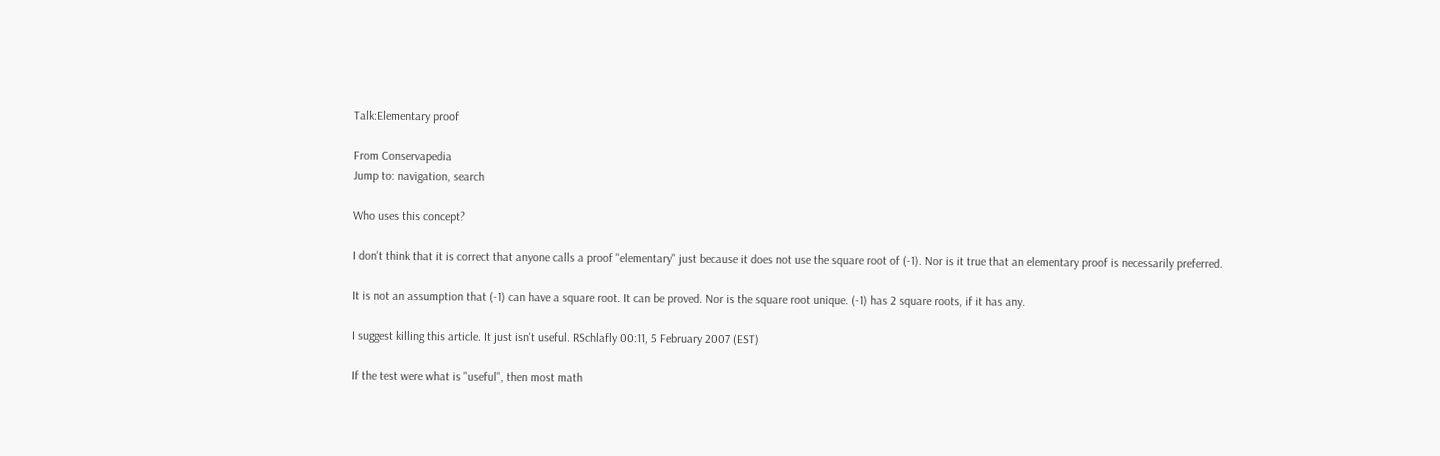Talk:Elementary proof

From Conservapedia
Jump to: navigation, search

Who uses this concept?

I don't think that it is correct that anyone calls a proof "elementary" just because it does not use the square root of (-1). Nor is it true that an elementary proof is necessarily preferred.

It is not an assumption that (-1) can have a square root. It can be proved. Nor is the square root unique. (-1) has 2 square roots, if it has any.

I suggest killing this article. It just isn't useful. RSchlafly 00:11, 5 February 2007 (EST)

If the test were what is "useful", then most math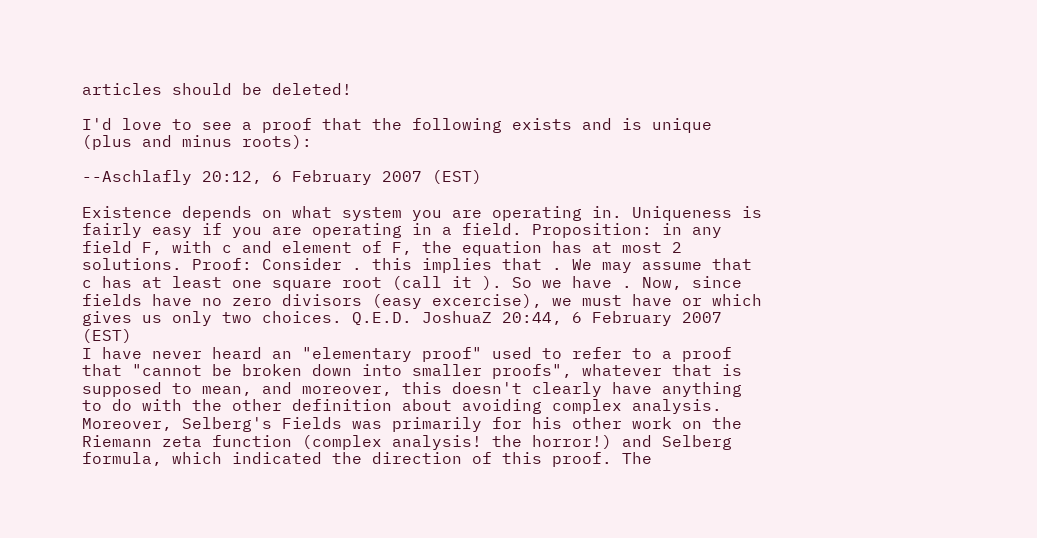articles should be deleted!

I'd love to see a proof that the following exists and is unique (plus and minus roots):

--Aschlafly 20:12, 6 February 2007 (EST)

Existence depends on what system you are operating in. Uniqueness is fairly easy if you are operating in a field. Proposition: in any field F, with c and element of F, the equation has at most 2 solutions. Proof: Consider . this implies that . We may assume that c has at least one square root (call it ). So we have . Now, since fields have no zero divisors (easy excercise), we must have or which gives us only two choices. Q.E.D. JoshuaZ 20:44, 6 February 2007 (EST)
I have never heard an "elementary proof" used to refer to a proof that "cannot be broken down into smaller proofs", whatever that is supposed to mean, and moreover, this doesn't clearly have anything to do with the other definition about avoiding complex analysis. Moreover, Selberg's Fields was primarily for his other work on the Riemann zeta function (complex analysis! the horror!) and Selberg formula, which indicated the direction of this proof. The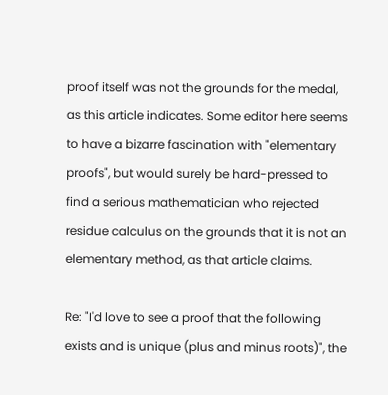proof itself was not the grounds for the medal, as this article indicates. Some editor here seems to have a bizarre fascination with "elementary proofs", but would surely be hard-pressed to find a serious mathematician who rejected residue calculus on the grounds that it is not an elementary method, as that article claims.

Re: "I'd love to see a proof that the following exists and is unique (plus and minus roots)", the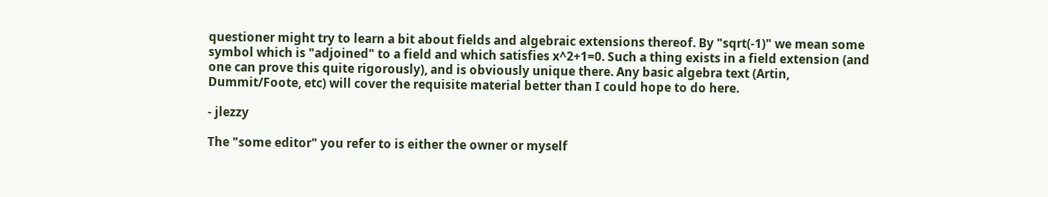questioner might try to learn a bit about fields and algebraic extensions thereof. By "sqrt(-1)" we mean some symbol which is "adjoined" to a field and which satisfies x^2+1=0. Such a thing exists in a field extension (and one can prove this quite rigorously), and is obviously unique there. Any basic algebra text (Artin, Dummit/Foote, etc) will cover the requisite material better than I could hope to do here.

- jlezzy

The "some editor" you refer to is either the owner or myself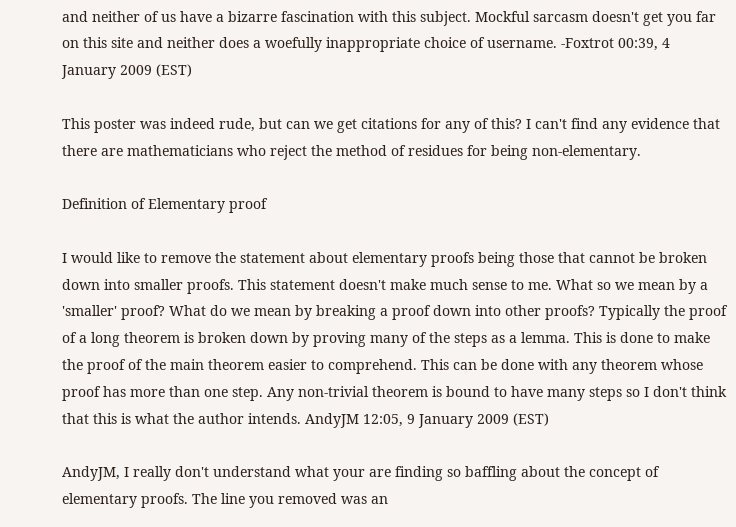and neither of us have a bizarre fascination with this subject. Mockful sarcasm doesn't get you far on this site and neither does a woefully inappropriate choice of username. -Foxtrot 00:39, 4 January 2009 (EST)

This poster was indeed rude, but can we get citations for any of this? I can't find any evidence that there are mathematicians who reject the method of residues for being non-elementary.

Definition of Elementary proof

I would like to remove the statement about elementary proofs being those that cannot be broken down into smaller proofs. This statement doesn't make much sense to me. What so we mean by a 'smaller' proof? What do we mean by breaking a proof down into other proofs? Typically the proof of a long theorem is broken down by proving many of the steps as a lemma. This is done to make the proof of the main theorem easier to comprehend. This can be done with any theorem whose proof has more than one step. Any non-trivial theorem is bound to have many steps so I don't think that this is what the author intends. AndyJM 12:05, 9 January 2009 (EST)

AndyJM, I really don't understand what your are finding so baffling about the concept of elementary proofs. The line you removed was an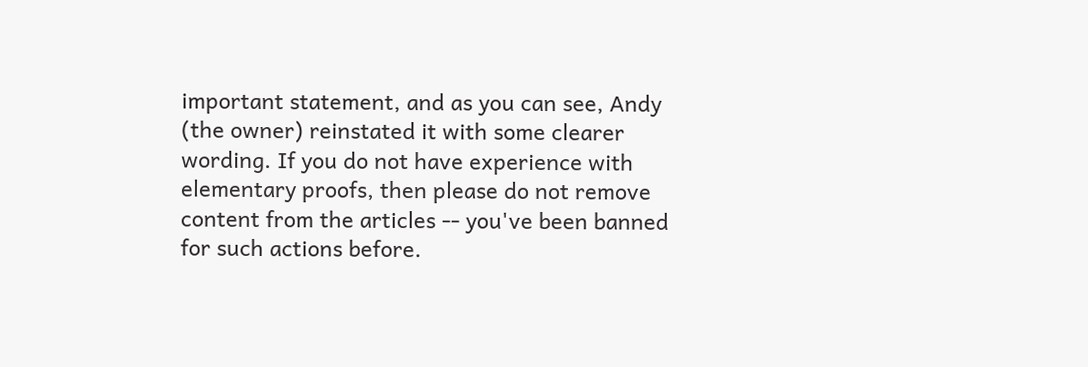important statement, and as you can see, Andy (the owner) reinstated it with some clearer wording. If you do not have experience with elementary proofs, then please do not remove content from the articles -- you've been banned for such actions before.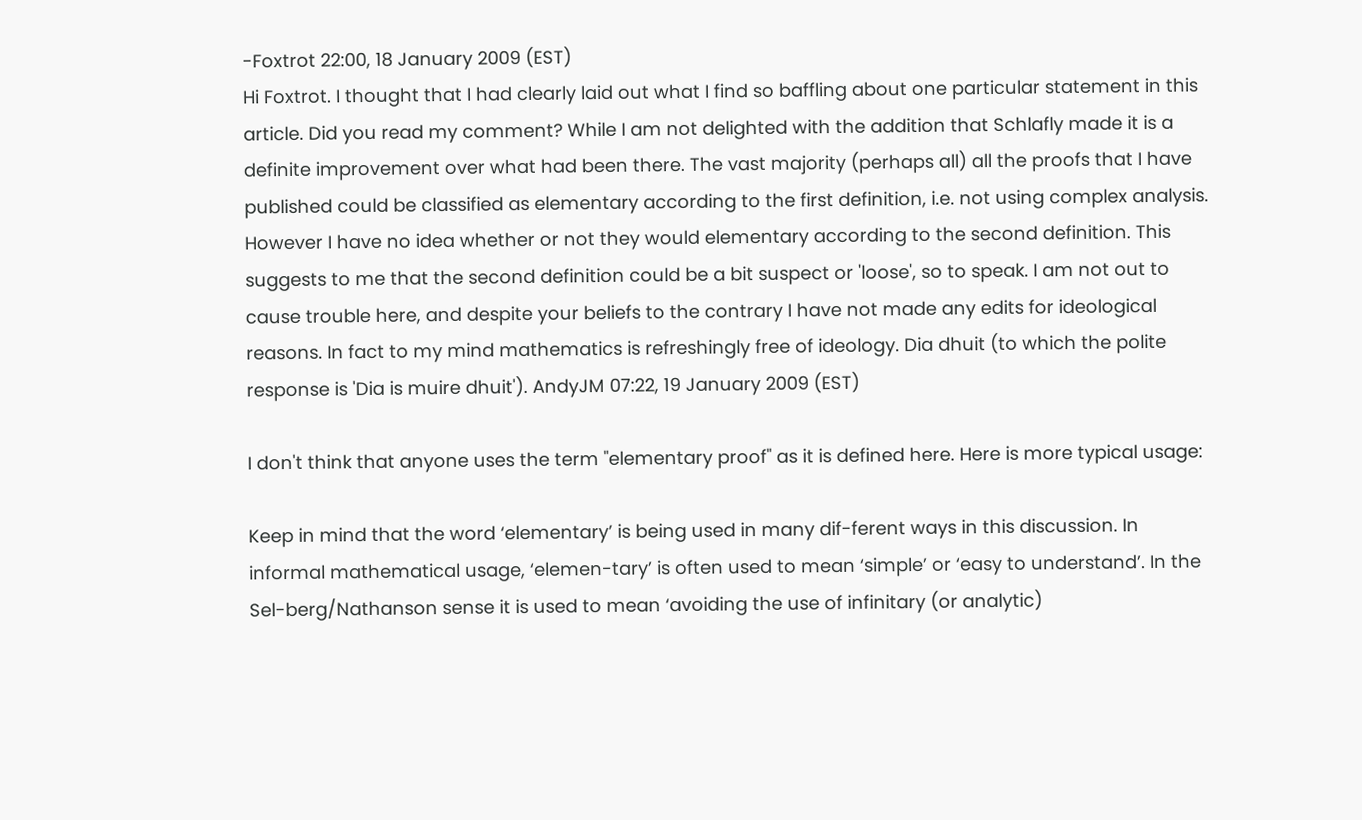-Foxtrot 22:00, 18 January 2009 (EST)
Hi Foxtrot. I thought that I had clearly laid out what I find so baffling about one particular statement in this article. Did you read my comment? While I am not delighted with the addition that Schlafly made it is a definite improvement over what had been there. The vast majority (perhaps all) all the proofs that I have published could be classified as elementary according to the first definition, i.e. not using complex analysis. However I have no idea whether or not they would elementary according to the second definition. This suggests to me that the second definition could be a bit suspect or 'loose', so to speak. I am not out to cause trouble here, and despite your beliefs to the contrary I have not made any edits for ideological reasons. In fact to my mind mathematics is refreshingly free of ideology. Dia dhuit (to which the polite response is 'Dia is muire dhuit'). AndyJM 07:22, 19 January 2009 (EST)

I don't think that anyone uses the term "elementary proof" as it is defined here. Here is more typical usage:

Keep in mind that the word ‘elementary’ is being used in many dif-ferent ways in this discussion. In informal mathematical usage, ‘elemen-tary’ is often used to mean ‘simple’ or ‘easy to understand’. In the Sel-berg/Nathanson sense it is used to mean ‘avoiding the use of infinitary (or analytic)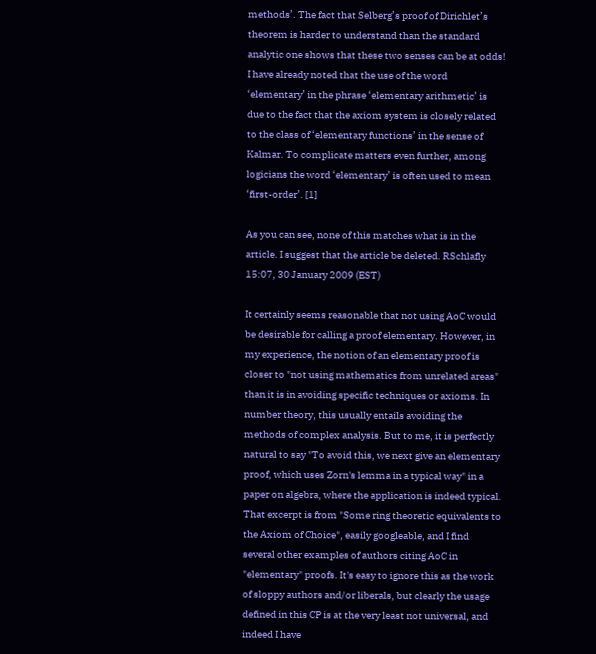methods’. The fact that Selberg’s proof of Dirichlet’s theorem is harder to understand than the standard analytic one shows that these two senses can be at odds! I have already noted that the use of the word ‘elementary’ in the phrase ‘elementary arithmetic’ is due to the fact that the axiom system is closely related to the class of ‘elementary functions’ in the sense of Kalmar. To complicate matters even further, among logicians the word ‘elementary’ is often used to mean ‘first-order’. [1]

As you can see, none of this matches what is in the article. I suggest that the article be deleted. RSchlafly 15:07, 30 January 2009 (EST)

It certainly seems reasonable that not using AoC would be desirable for calling a proof elementary. However, in my experience, the notion of an elementary proof is closer to "not using mathematics from unrelated areas" than it is in avoiding specific techniques or axioms. In number theory, this usually entails avoiding the methods of complex analysis. But to me, it is perfectly natural to say "To avoid this, we next give an elementary proof, which uses Zorn's lemma in a typical way" in a paper on algebra, where the application is indeed typical. That excerpt is from "Some ring theoretic equivalents to the Axiom of Choice", easily googleable, and I find several other examples of authors citing AoC in "elementary" proofs. It's easy to ignore this as the work of sloppy authors and/or liberals, but clearly the usage defined in this CP is at the very least not universal, and indeed I have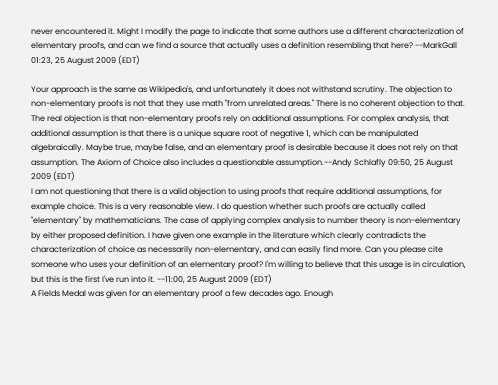never encountered it. Might I modify the page to indicate that some authors use a different characterization of elementary proofs, and can we find a source that actually uses a definition resembling that here? --MarkGall 01:23, 25 August 2009 (EDT)

Your approach is the same as Wikipedia's, and unfortunately it does not withstand scrutiny. The objection to non-elementary proofs is not that they use math "from unrelated areas." There is no coherent objection to that.
The real objection is that non-elementary proofs rely on additional assumptions. For complex analysis, that additional assumption is that there is a unique square root of negative 1, which can be manipulated algebraically. Maybe true, maybe false, and an elementary proof is desirable because it does not rely on that assumption. The Axiom of Choice also includes a questionable assumption.--Andy Schlafly 09:50, 25 August 2009 (EDT)
I am not questioning that there is a valid objection to using proofs that require additional assumptions, for example choice. This is a very reasonable view. I do question whether such proofs are actually called "elementary" by mathematicians. The case of applying complex analysis to number theory is non-elementary by either proposed definition. I have given one example in the literature which clearly contradicts the characterization of choice as necessarily non-elementary, and can easily find more. Can you please cite someone who uses your definition of an elementary proof? I'm willing to believe that this usage is in circulation, but this is the first I've run into it. --11:00, 25 August 2009 (EDT)
A Fields Medal was given for an elementary proof a few decades ago. Enough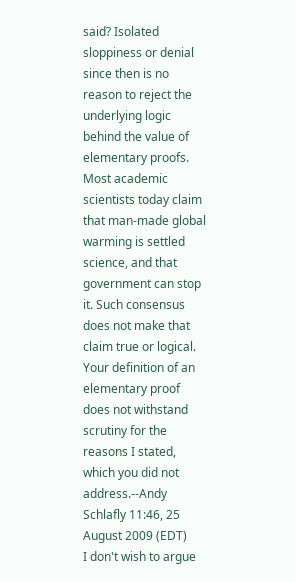said? Isolated sloppiness or denial since then is no reason to reject the underlying logic behind the value of elementary proofs.
Most academic scientists today claim that man-made global warming is settled science, and that government can stop it. Such consensus does not make that claim true or logical.
Your definition of an elementary proof does not withstand scrutiny for the reasons I stated, which you did not address.--Andy Schlafly 11:46, 25 August 2009 (EDT)
I don't wish to argue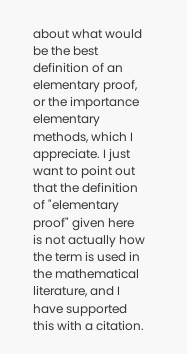about what would be the best definition of an elementary proof, or the importance elementary methods, which I appreciate. I just want to point out that the definition of "elementary proof" given here is not actually how the term is used in the mathematical literature, and I have supported this with a citation.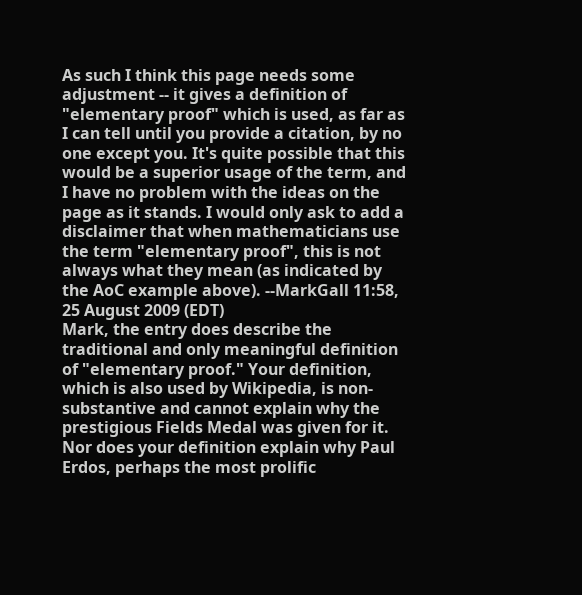As such I think this page needs some adjustment -- it gives a definition of "elementary proof" which is used, as far as I can tell until you provide a citation, by no one except you. It's quite possible that this would be a superior usage of the term, and I have no problem with the ideas on the page as it stands. I would only ask to add a disclaimer that when mathematicians use the term "elementary proof", this is not always what they mean (as indicated by the AoC example above). --MarkGall 11:58, 25 August 2009 (EDT)
Mark, the entry does describe the traditional and only meaningful definition of "elementary proof." Your definition, which is also used by Wikipedia, is non-substantive and cannot explain why the prestigious Fields Medal was given for it. Nor does your definition explain why Paul Erdos, perhaps the most prolific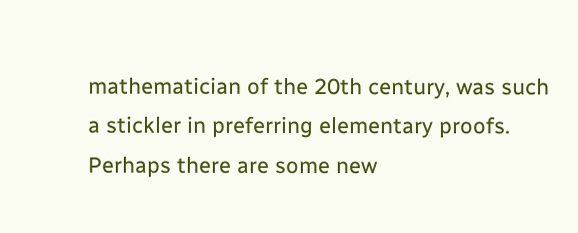mathematician of the 20th century, was such a stickler in preferring elementary proofs.
Perhaps there are some new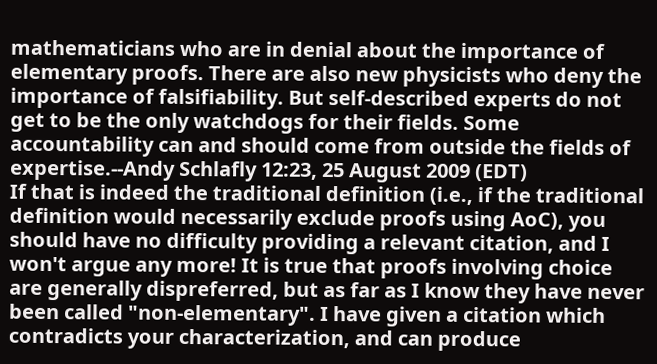mathematicians who are in denial about the importance of elementary proofs. There are also new physicists who deny the importance of falsifiability. But self-described experts do not get to be the only watchdogs for their fields. Some accountability can and should come from outside the fields of expertise.--Andy Schlafly 12:23, 25 August 2009 (EDT)
If that is indeed the traditional definition (i.e., if the traditional definition would necessarily exclude proofs using AoC), you should have no difficulty providing a relevant citation, and I won't argue any more! It is true that proofs involving choice are generally dispreferred, but as far as I know they have never been called "non-elementary". I have given a citation which contradicts your characterization, and can produce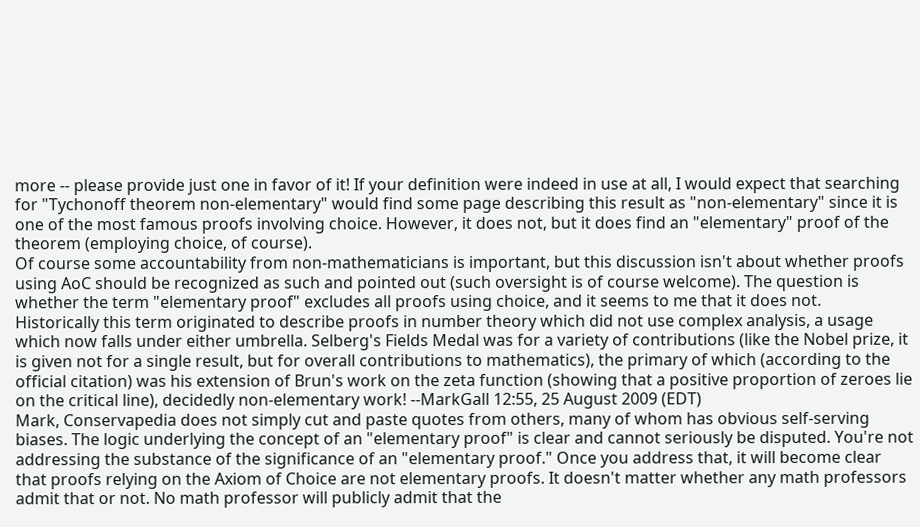more -- please provide just one in favor of it! If your definition were indeed in use at all, I would expect that searching for "Tychonoff theorem non-elementary" would find some page describing this result as "non-elementary" since it is one of the most famous proofs involving choice. However, it does not, but it does find an "elementary" proof of the theorem (employing choice, of course).
Of course some accountability from non-mathematicians is important, but this discussion isn't about whether proofs using AoC should be recognized as such and pointed out (such oversight is of course welcome). The question is whether the term "elementary proof" excludes all proofs using choice, and it seems to me that it does not.
Historically this term originated to describe proofs in number theory which did not use complex analysis, a usage which now falls under either umbrella. Selberg's Fields Medal was for a variety of contributions (like the Nobel prize, it is given not for a single result, but for overall contributions to mathematics), the primary of which (according to the official citation) was his extension of Brun's work on the zeta function (showing that a positive proportion of zeroes lie on the critical line), decidedly non-elementary work! --MarkGall 12:55, 25 August 2009 (EDT)
Mark, Conservapedia does not simply cut and paste quotes from others, many of whom has obvious self-serving biases. The logic underlying the concept of an "elementary proof" is clear and cannot seriously be disputed. You're not addressing the substance of the significance of an "elementary proof." Once you address that, it will become clear that proofs relying on the Axiom of Choice are not elementary proofs. It doesn't matter whether any math professors admit that or not. No math professor will publicly admit that the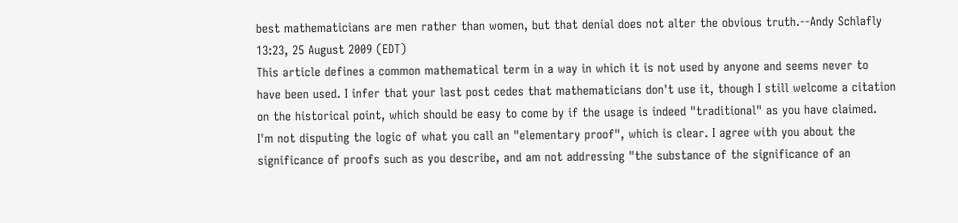best mathematicians are men rather than women, but that denial does not alter the obvious truth.--Andy Schlafly 13:23, 25 August 2009 (EDT)
This article defines a common mathematical term in a way in which it is not used by anyone and seems never to have been used. I infer that your last post cedes that mathematicians don't use it, though I still welcome a citation on the historical point, which should be easy to come by if the usage is indeed "traditional" as you have claimed. I'm not disputing the logic of what you call an "elementary proof", which is clear. I agree with you about the significance of proofs such as you describe, and am not addressing "the substance of the significance of an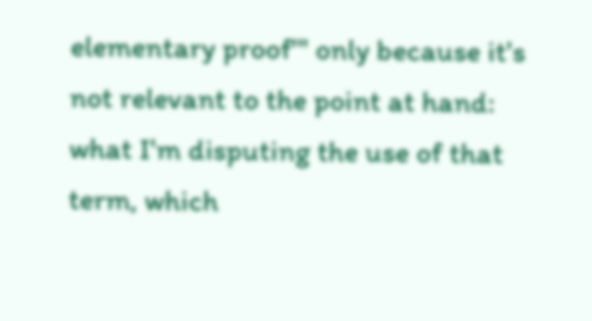elementary proof'" only because it's not relevant to the point at hand: what I'm disputing the use of that term, which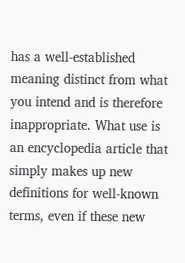has a well-established meaning distinct from what you intend and is therefore inappropriate. What use is an encyclopedia article that simply makes up new definitions for well-known terms, even if these new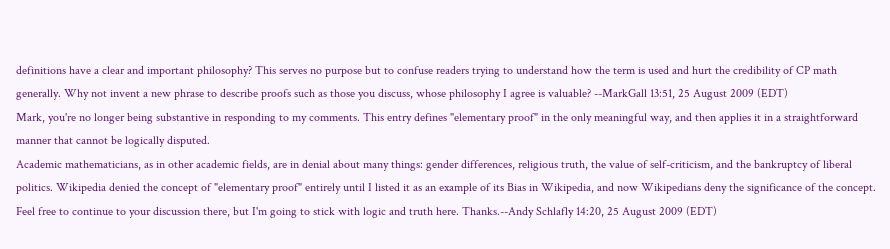definitions have a clear and important philosophy? This serves no purpose but to confuse readers trying to understand how the term is used and hurt the credibility of CP math generally. Why not invent a new phrase to describe proofs such as those you discuss, whose philosophy I agree is valuable? --MarkGall 13:51, 25 August 2009 (EDT)
Mark, you're no longer being substantive in responding to my comments. This entry defines "elementary proof" in the only meaningful way, and then applies it in a straightforward manner that cannot be logically disputed.
Academic mathematicians, as in other academic fields, are in denial about many things: gender differences, religious truth, the value of self-criticism, and the bankruptcy of liberal politics. Wikipedia denied the concept of "elementary proof" entirely until I listed it as an example of its Bias in Wikipedia, and now Wikipedians deny the significance of the concept. Feel free to continue to your discussion there, but I'm going to stick with logic and truth here. Thanks.--Andy Schlafly 14:20, 25 August 2009 (EDT)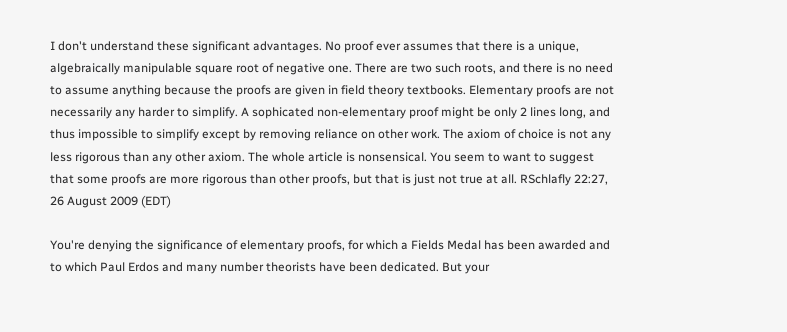I don't understand these significant advantages. No proof ever assumes that there is a unique, algebraically manipulable square root of negative one. There are two such roots, and there is no need to assume anything because the proofs are given in field theory textbooks. Elementary proofs are not necessarily any harder to simplify. A sophicated non-elementary proof might be only 2 lines long, and thus impossible to simplify except by removing reliance on other work. The axiom of choice is not any less rigorous than any other axiom. The whole article is nonsensical. You seem to want to suggest that some proofs are more rigorous than other proofs, but that is just not true at all. RSchlafly 22:27, 26 August 2009 (EDT)

You're denying the significance of elementary proofs, for which a Fields Medal has been awarded and to which Paul Erdos and many number theorists have been dedicated. But your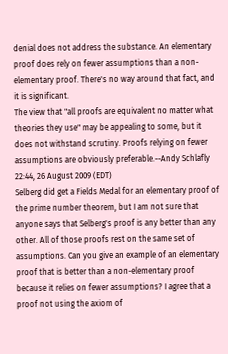denial does not address the substance. An elementary proof does rely on fewer assumptions than a non-elementary proof. There's no way around that fact, and it is significant.
The view that "all proofs are equivalent no matter what theories they use" may be appealing to some, but it does not withstand scrutiny. Proofs relying on fewer assumptions are obviously preferable.--Andy Schlafly 22:44, 26 August 2009 (EDT)
Selberg did get a Fields Medal for an elementary proof of the prime number theorem, but I am not sure that anyone says that Selberg's proof is any better than any other. All of those proofs rest on the same set of assumptions. Can you give an example of an elementary proof that is better than a non-elementary proof because it relies on fewer assumptions? I agree that a proof not using the axiom of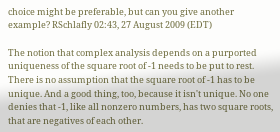choice might be preferable, but can you give another example? RSchlafly 02:43, 27 August 2009 (EDT)

The notion that complex analysis depends on a purported uniqueness of the square root of -1 needs to be put to rest. There is no assumption that the square root of -1 has to be unique. And a good thing, too, because it isn't unique. No one denies that -1, like all nonzero numbers, has two square roots, that are negatives of each other.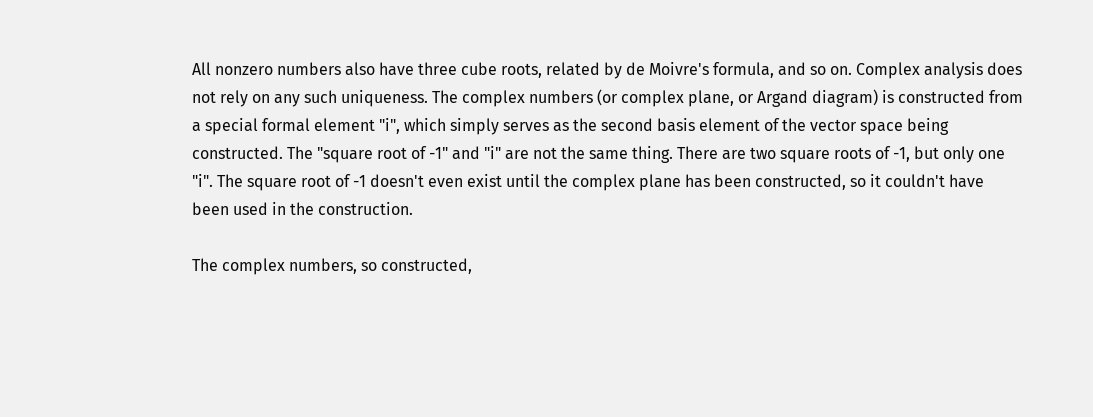All nonzero numbers also have three cube roots, related by de Moivre's formula, and so on. Complex analysis does not rely on any such uniqueness. The complex numbers (or complex plane, or Argand diagram) is constructed from a special formal element "i", which simply serves as the second basis element of the vector space being constructed. The "square root of -1" and "i" are not the same thing. There are two square roots of -1, but only one "i". The square root of -1 doesn't even exist until the complex plane has been constructed, so it couldn't have been used in the construction.

The complex numbers, so constructed,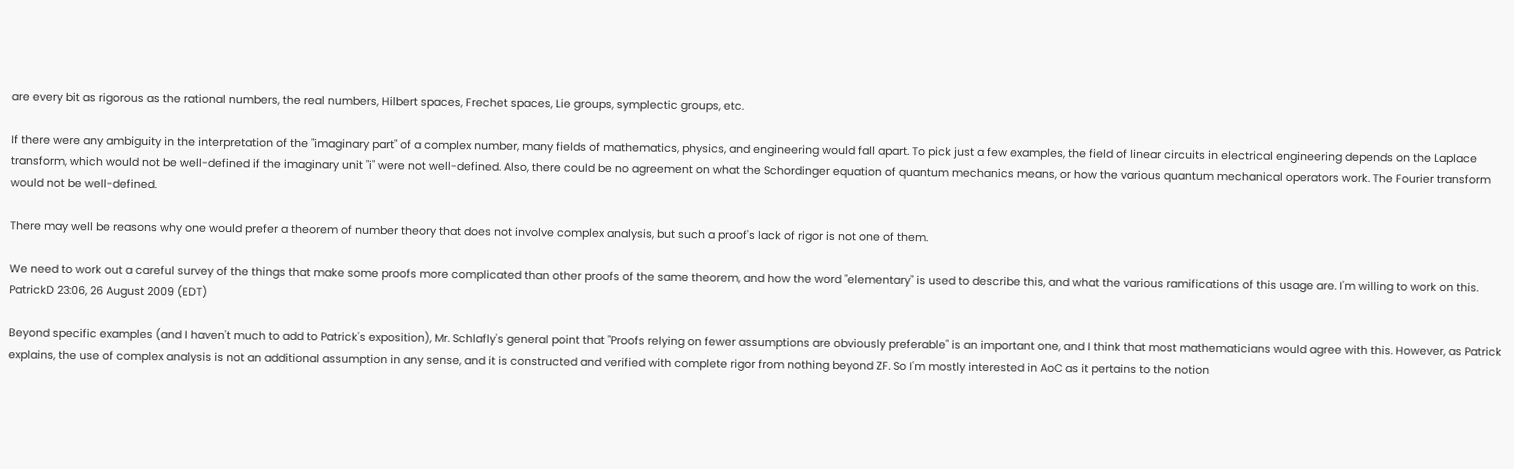are every bit as rigorous as the rational numbers, the real numbers, Hilbert spaces, Frechet spaces, Lie groups, symplectic groups, etc.

If there were any ambiguity in the interpretation of the "imaginary part" of a complex number, many fields of mathematics, physics, and engineering would fall apart. To pick just a few examples, the field of linear circuits in electrical engineering depends on the Laplace transform, which would not be well-defined if the imaginary unit "i" were not well-defined. Also, there could be no agreement on what the Schordinger equation of quantum mechanics means, or how the various quantum mechanical operators work. The Fourier transform would not be well-defined.

There may well be reasons why one would prefer a theorem of number theory that does not involve complex analysis, but such a proof's lack of rigor is not one of them.

We need to work out a careful survey of the things that make some proofs more complicated than other proofs of the same theorem, and how the word "elementary" is used to describe this, and what the various ramifications of this usage are. I'm willing to work on this. PatrickD 23:06, 26 August 2009 (EDT)

Beyond specific examples (and I haven't much to add to Patrick's exposition), Mr. Schlafly's general point that "Proofs relying on fewer assumptions are obviously preferable" is an important one, and I think that most mathematicians would agree with this. However, as Patrick explains, the use of complex analysis is not an additional assumption in any sense, and it is constructed and verified with complete rigor from nothing beyond ZF. So I'm mostly interested in AoC as it pertains to the notion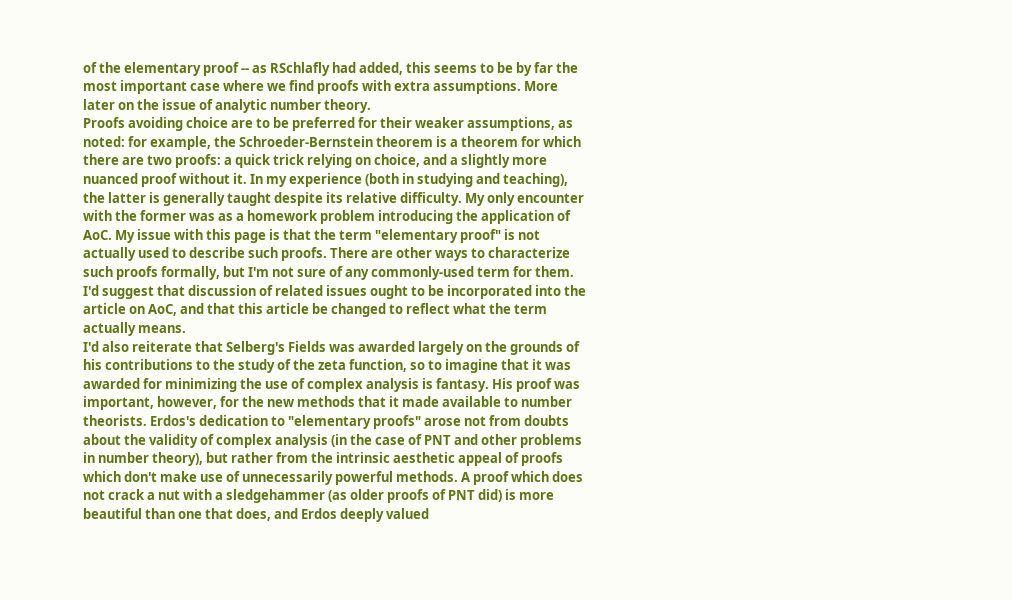of the elementary proof -- as RSchlafly had added, this seems to be by far the most important case where we find proofs with extra assumptions. More later on the issue of analytic number theory.
Proofs avoiding choice are to be preferred for their weaker assumptions, as noted: for example, the Schroeder-Bernstein theorem is a theorem for which there are two proofs: a quick trick relying on choice, and a slightly more nuanced proof without it. In my experience (both in studying and teaching), the latter is generally taught despite its relative difficulty. My only encounter with the former was as a homework problem introducing the application of AoC. My issue with this page is that the term "elementary proof" is not actually used to describe such proofs. There are other ways to characterize such proofs formally, but I'm not sure of any commonly-used term for them. I'd suggest that discussion of related issues ought to be incorporated into the article on AoC, and that this article be changed to reflect what the term actually means.
I'd also reiterate that Selberg's Fields was awarded largely on the grounds of his contributions to the study of the zeta function, so to imagine that it was awarded for minimizing the use of complex analysis is fantasy. His proof was important, however, for the new methods that it made available to number theorists. Erdos's dedication to "elementary proofs" arose not from doubts about the validity of complex analysis (in the case of PNT and other problems in number theory), but rather from the intrinsic aesthetic appeal of proofs which don't make use of unnecessarily powerful methods. A proof which does not crack a nut with a sledgehammer (as older proofs of PNT did) is more beautiful than one that does, and Erdos deeply valued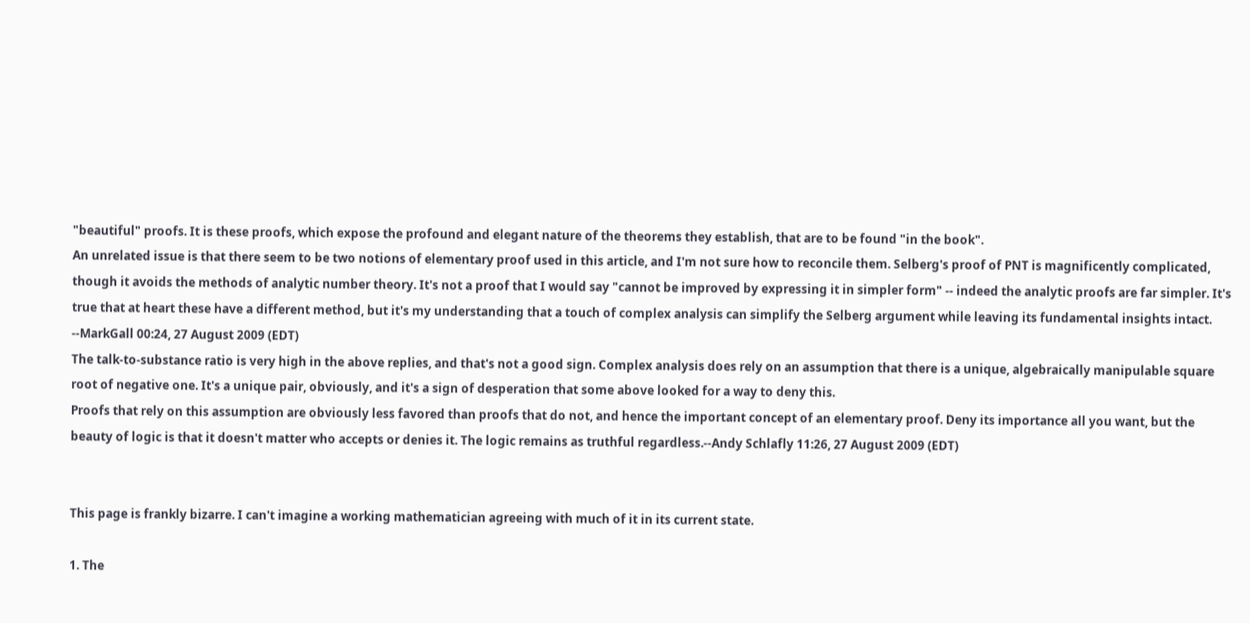"beautiful" proofs. It is these proofs, which expose the profound and elegant nature of the theorems they establish, that are to be found "in the book".
An unrelated issue is that there seem to be two notions of elementary proof used in this article, and I'm not sure how to reconcile them. Selberg's proof of PNT is magnificently complicated, though it avoids the methods of analytic number theory. It's not a proof that I would say "cannot be improved by expressing it in simpler form" -- indeed the analytic proofs are far simpler. It's true that at heart these have a different method, but it's my understanding that a touch of complex analysis can simplify the Selberg argument while leaving its fundamental insights intact. --MarkGall 00:24, 27 August 2009 (EDT)
The talk-to-substance ratio is very high in the above replies, and that's not a good sign. Complex analysis does rely on an assumption that there is a unique, algebraically manipulable square root of negative one. It's a unique pair, obviously, and it's a sign of desperation that some above looked for a way to deny this.
Proofs that rely on this assumption are obviously less favored than proofs that do not, and hence the important concept of an elementary proof. Deny its importance all you want, but the beauty of logic is that it doesn't matter who accepts or denies it. The logic remains as truthful regardless.--Andy Schlafly 11:26, 27 August 2009 (EDT)


This page is frankly bizarre. I can't imagine a working mathematician agreeing with much of it in its current state.

1. The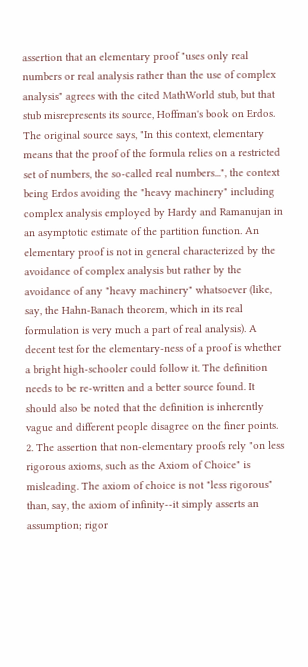assertion that an elementary proof "uses only real numbers or real analysis rather than the use of complex analysis" agrees with the cited MathWorld stub, but that stub misrepresents its source, Hoffman's book on Erdos. The original source says, "In this context, elementary means that the proof of the formula relies on a restricted set of numbers, the so-called real numbers...", the context being Erdos avoiding the "heavy machinery" including complex analysis employed by Hardy and Ramanujan in an asymptotic estimate of the partition function. An elementary proof is not in general characterized by the avoidance of complex analysis but rather by the avoidance of any "heavy machinery" whatsoever (like, say, the Hahn-Banach theorem, which in its real formulation is very much a part of real analysis). A decent test for the elementary-ness of a proof is whether a bright high-schooler could follow it. The definition needs to be re-written and a better source found. It should also be noted that the definition is inherently vague and different people disagree on the finer points.
2. The assertion that non-elementary proofs rely "on less rigorous axioms, such as the Axiom of Choice" is misleading. The axiom of choice is not "less rigorous" than, say, the axiom of infinity--it simply asserts an assumption; rigor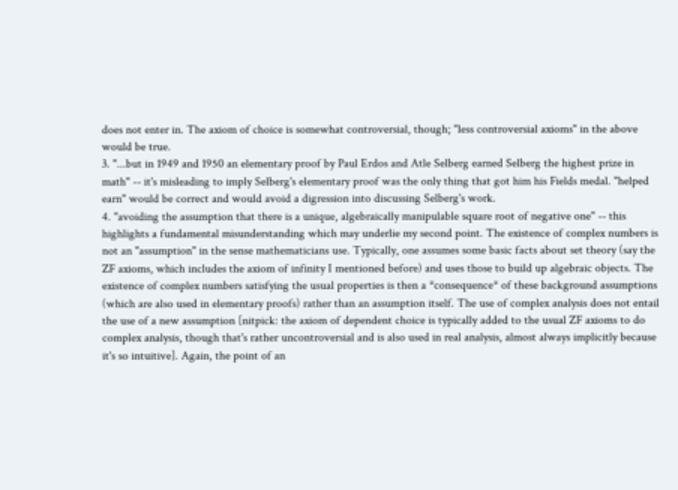does not enter in. The axiom of choice is somewhat controversial, though; "less controversial axioms" in the above would be true.
3. "...but in 1949 and 1950 an elementary proof by Paul Erdos and Atle Selberg earned Selberg the highest prize in math" -- it's misleading to imply Selberg's elementary proof was the only thing that got him his Fields medal. "helped earn" would be correct and would avoid a digression into discussing Selberg's work.
4. "avoiding the assumption that there is a unique, algebraically manipulable square root of negative one" -- this highlights a fundamental misunderstanding which may underlie my second point. The existence of complex numbers is not an "assumption" in the sense mathematicians use. Typically, one assumes some basic facts about set theory (say the ZF axioms, which includes the axiom of infinity I mentioned before) and uses those to build up algebraic objects. The existence of complex numbers satisfying the usual properties is then a *consequence* of these background assumptions (which are also used in elementary proofs) rather than an assumption itself. The use of complex analysis does not entail the use of a new assumption [nitpick: the axiom of dependent choice is typically added to the usual ZF axioms to do complex analysis, though that's rather uncontroversial and is also used in real analysis, almost always implicitly because it's so intuitive]. Again, the point of an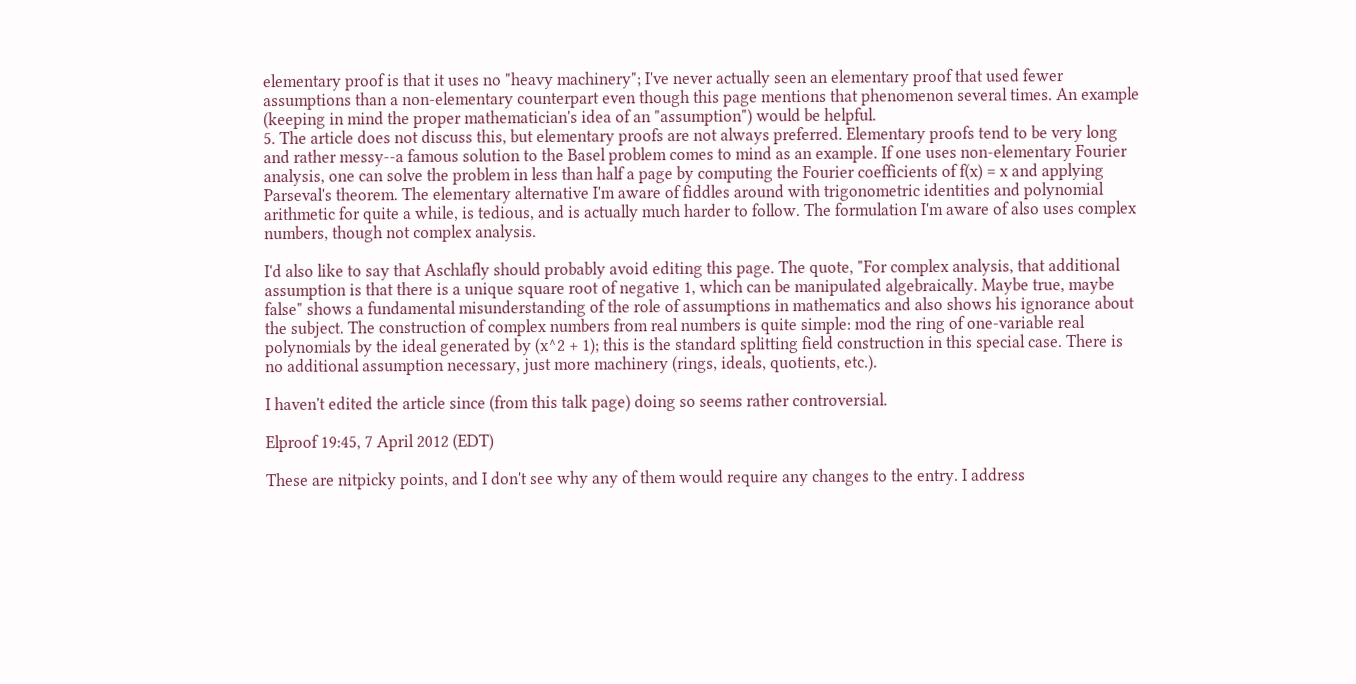elementary proof is that it uses no "heavy machinery"; I've never actually seen an elementary proof that used fewer assumptions than a non-elementary counterpart even though this page mentions that phenomenon several times. An example (keeping in mind the proper mathematician's idea of an "assumption") would be helpful.
5. The article does not discuss this, but elementary proofs are not always preferred. Elementary proofs tend to be very long and rather messy--a famous solution to the Basel problem comes to mind as an example. If one uses non-elementary Fourier analysis, one can solve the problem in less than half a page by computing the Fourier coefficients of f(x) = x and applying Parseval's theorem. The elementary alternative I'm aware of fiddles around with trigonometric identities and polynomial arithmetic for quite a while, is tedious, and is actually much harder to follow. The formulation I'm aware of also uses complex numbers, though not complex analysis.

I'd also like to say that Aschlafly should probably avoid editing this page. The quote, "For complex analysis, that additional assumption is that there is a unique square root of negative 1, which can be manipulated algebraically. Maybe true, maybe false" shows a fundamental misunderstanding of the role of assumptions in mathematics and also shows his ignorance about the subject. The construction of complex numbers from real numbers is quite simple: mod the ring of one-variable real polynomials by the ideal generated by (x^2 + 1); this is the standard splitting field construction in this special case. There is no additional assumption necessary, just more machinery (rings, ideals, quotients, etc.).

I haven't edited the article since (from this talk page) doing so seems rather controversial.

Elproof 19:45, 7 April 2012 (EDT)

These are nitpicky points, and I don't see why any of them would require any changes to the entry. I address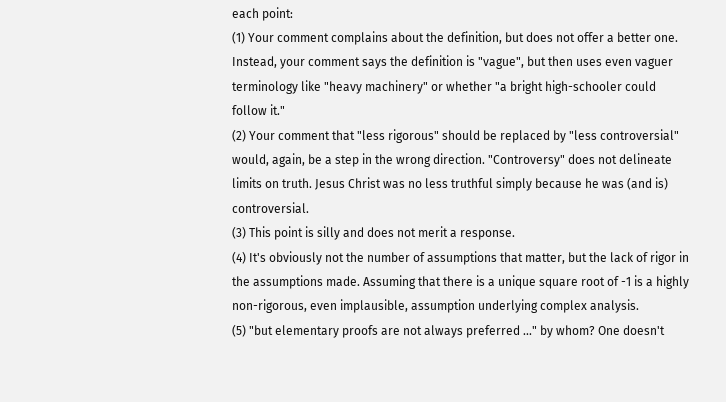each point:
(1) Your comment complains about the definition, but does not offer a better one. Instead, your comment says the definition is "vague", but then uses even vaguer terminology like "heavy machinery" or whether "a bright high-schooler could follow it."
(2) Your comment that "less rigorous" should be replaced by "less controversial" would, again, be a step in the wrong direction. "Controversy" does not delineate limits on truth. Jesus Christ was no less truthful simply because he was (and is) controversial.
(3) This point is silly and does not merit a response.
(4) It's obviously not the number of assumptions that matter, but the lack of rigor in the assumptions made. Assuming that there is a unique square root of -1 is a highly non-rigorous, even implausible, assumption underlying complex analysis.
(5) "but elementary proofs are not always preferred ..." by whom? One doesn't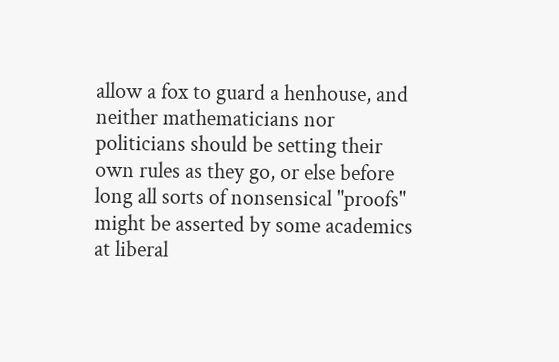allow a fox to guard a henhouse, and neither mathematicians nor politicians should be setting their own rules as they go, or else before long all sorts of nonsensical "proofs" might be asserted by some academics at liberal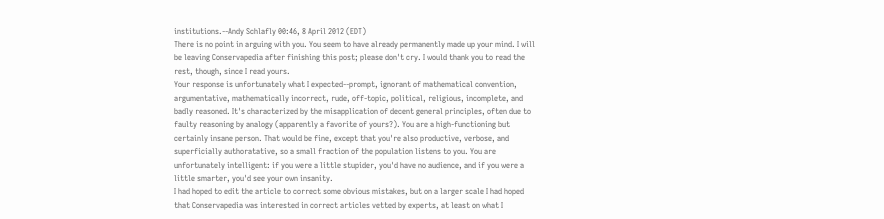institutions.--Andy Schlafly 00:46, 8 April 2012 (EDT)
There is no point in arguing with you. You seem to have already permanently made up your mind. I will be leaving Conservapedia after finishing this post; please don't cry. I would thank you to read the rest, though, since I read yours.
Your response is unfortunately what I expected--prompt, ignorant of mathematical convention, argumentative, mathematically incorrect, rude, off-topic, political, religious, incomplete, and badly reasoned. It's characterized by the misapplication of decent general principles, often due to faulty reasoning by analogy (apparently a favorite of yours?). You are a high-functioning but certainly insane person. That would be fine, except that you're also productive, verbose, and superficially authoratative, so a small fraction of the population listens to you. You are unfortunately intelligent: if you were a little stupider, you'd have no audience, and if you were a little smarter, you'd see your own insanity.
I had hoped to edit the article to correct some obvious mistakes, but on a larger scale I had hoped that Conservapedia was interested in correct articles vetted by experts, at least on what I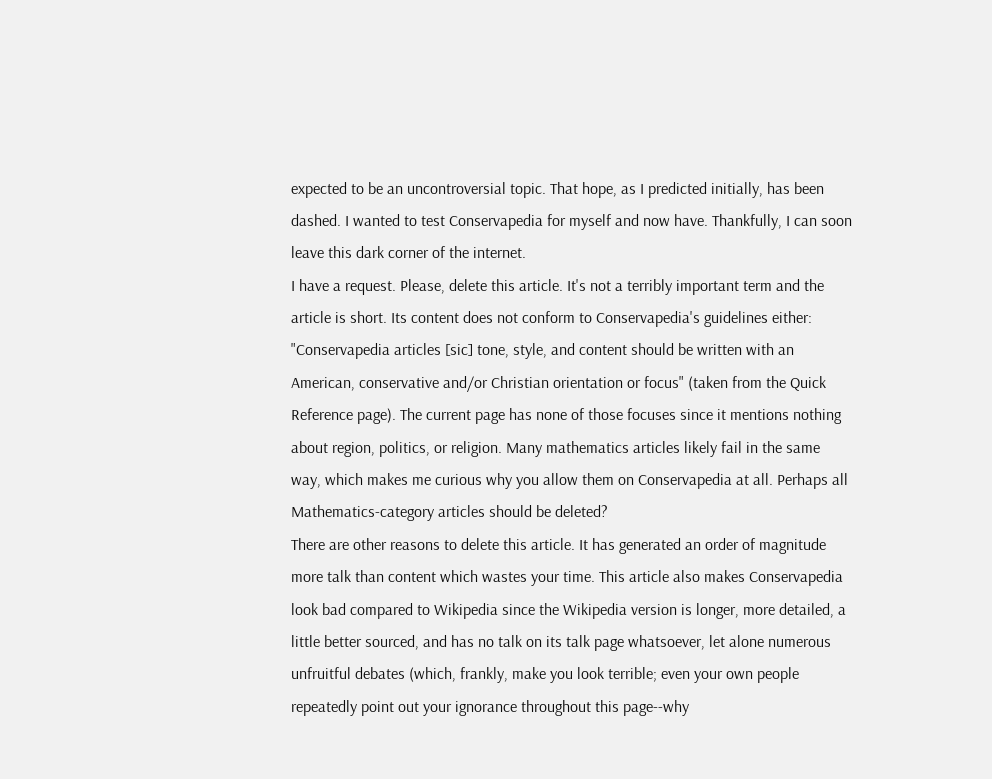expected to be an uncontroversial topic. That hope, as I predicted initially, has been dashed. I wanted to test Conservapedia for myself and now have. Thankfully, I can soon leave this dark corner of the internet.
I have a request. Please, delete this article. It's not a terribly important term and the article is short. Its content does not conform to Conservapedia's guidelines either: "Conservapedia articles [sic] tone, style, and content should be written with an American, conservative and/or Christian orientation or focus" (taken from the Quick Reference page). The current page has none of those focuses since it mentions nothing about region, politics, or religion. Many mathematics articles likely fail in the same way, which makes me curious why you allow them on Conservapedia at all. Perhaps all Mathematics-category articles should be deleted?
There are other reasons to delete this article. It has generated an order of magnitude more talk than content which wastes your time. This article also makes Conservapedia look bad compared to Wikipedia since the Wikipedia version is longer, more detailed, a little better sourced, and has no talk on its talk page whatsoever, let alone numerous unfruitful debates (which, frankly, make you look terrible; even your own people repeatedly point out your ignorance throughout this page--why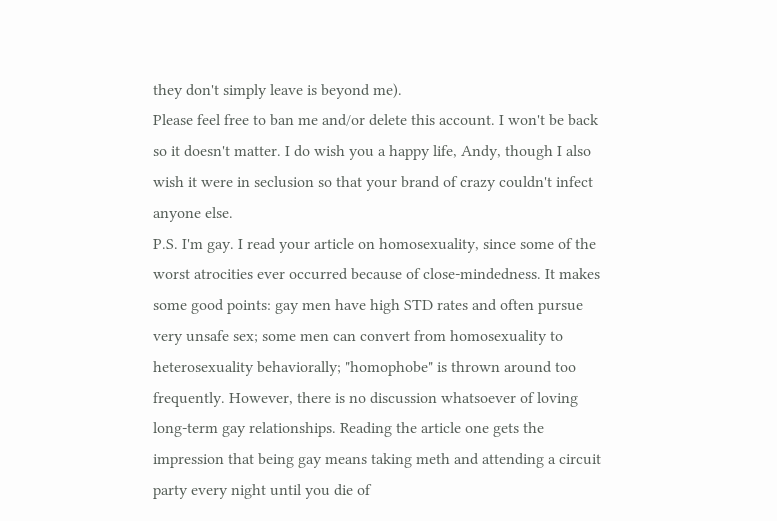they don't simply leave is beyond me).
Please feel free to ban me and/or delete this account. I won't be back so it doesn't matter. I do wish you a happy life, Andy, though I also wish it were in seclusion so that your brand of crazy couldn't infect anyone else.
P.S. I'm gay. I read your article on homosexuality, since some of the worst atrocities ever occurred because of close-mindedness. It makes some good points: gay men have high STD rates and often pursue very unsafe sex; some men can convert from homosexuality to heterosexuality behaviorally; "homophobe" is thrown around too frequently. However, there is no discussion whatsoever of loving long-term gay relationships. Reading the article one gets the impression that being gay means taking meth and attending a circuit party every night until you die of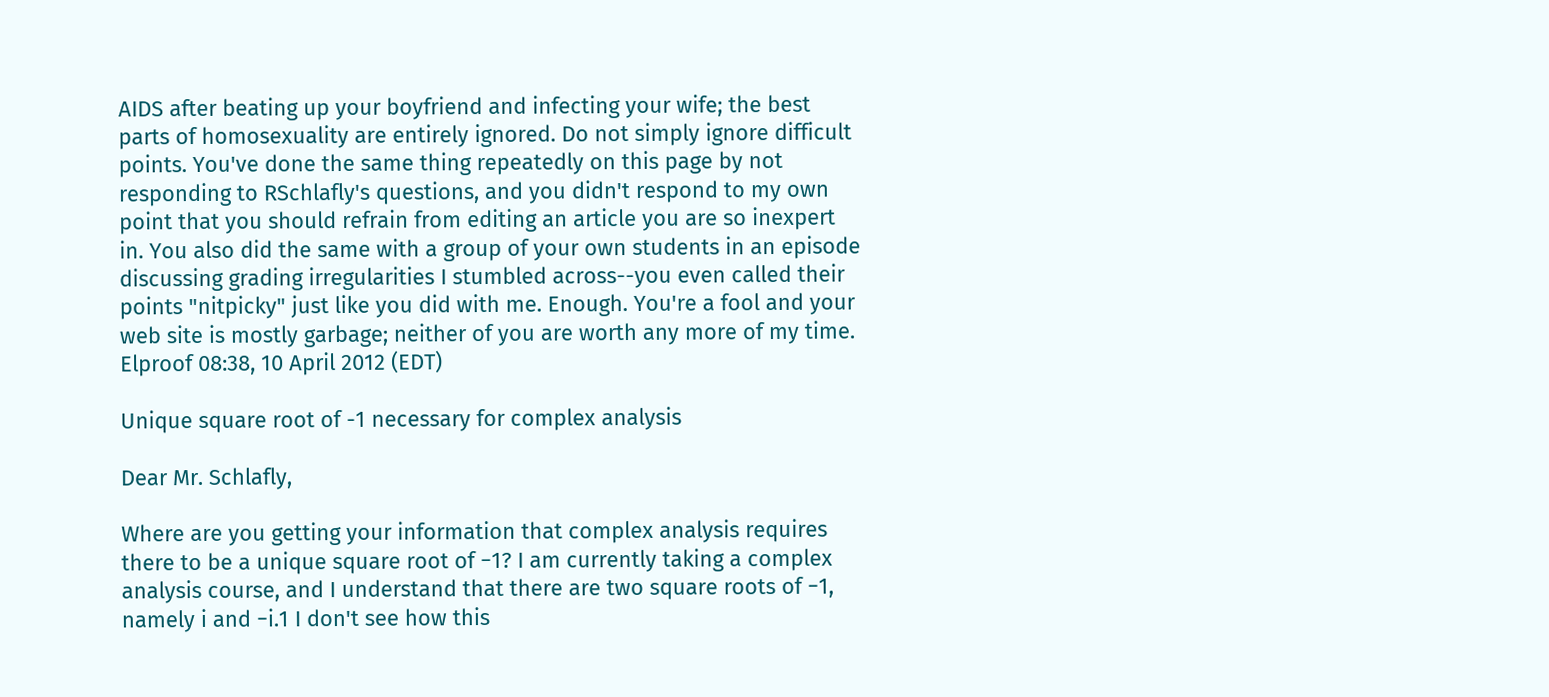AIDS after beating up your boyfriend and infecting your wife; the best parts of homosexuality are entirely ignored. Do not simply ignore difficult points. You've done the same thing repeatedly on this page by not responding to RSchlafly's questions, and you didn't respond to my own point that you should refrain from editing an article you are so inexpert in. You also did the same with a group of your own students in an episode discussing grading irregularities I stumbled across--you even called their points "nitpicky" just like you did with me. Enough. You're a fool and your web site is mostly garbage; neither of you are worth any more of my time. Elproof 08:38, 10 April 2012 (EDT)

Unique square root of -1 necessary for complex analysis

Dear Mr. Schlafly,

Where are you getting your information that complex analysis requires there to be a unique square root of −1? I am currently taking a complex analysis course, and I understand that there are two square roots of −1, namely i and −i.1 I don't see how this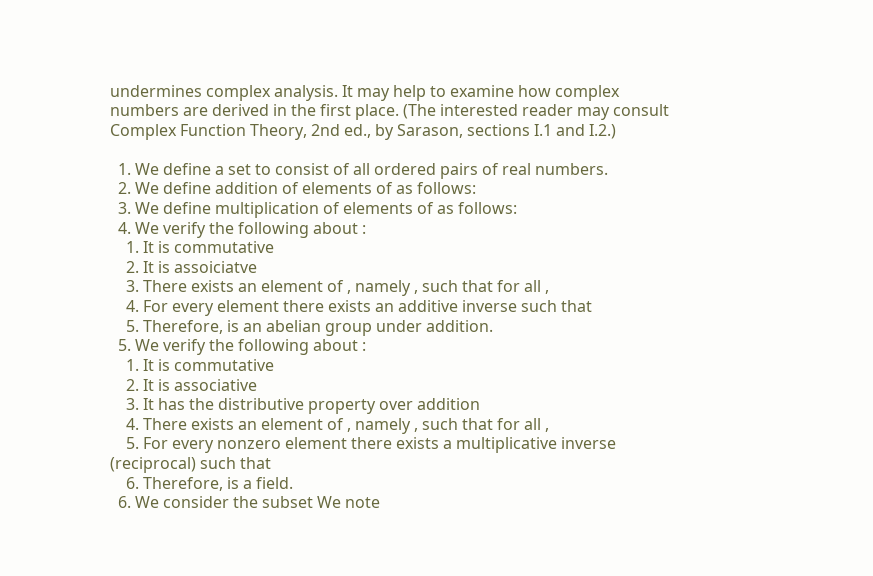undermines complex analysis. It may help to examine how complex numbers are derived in the first place. (The interested reader may consult Complex Function Theory, 2nd ed., by Sarason, sections I.1 and I.2.)

  1. We define a set to consist of all ordered pairs of real numbers.
  2. We define addition of elements of as follows:
  3. We define multiplication of elements of as follows:
  4. We verify the following about :
    1. It is commutative
    2. It is assoiciatve
    3. There exists an element of , namely , such that for all ,
    4. For every element there exists an additive inverse such that
    5. Therefore, is an abelian group under addition.
  5. We verify the following about :
    1. It is commutative
    2. It is associative
    3. It has the distributive property over addition
    4. There exists an element of , namely , such that for all ,
    5. For every nonzero element there exists a multiplicative inverse (reciprocal) such that
    6. Therefore, is a field.
  6. We consider the subset We note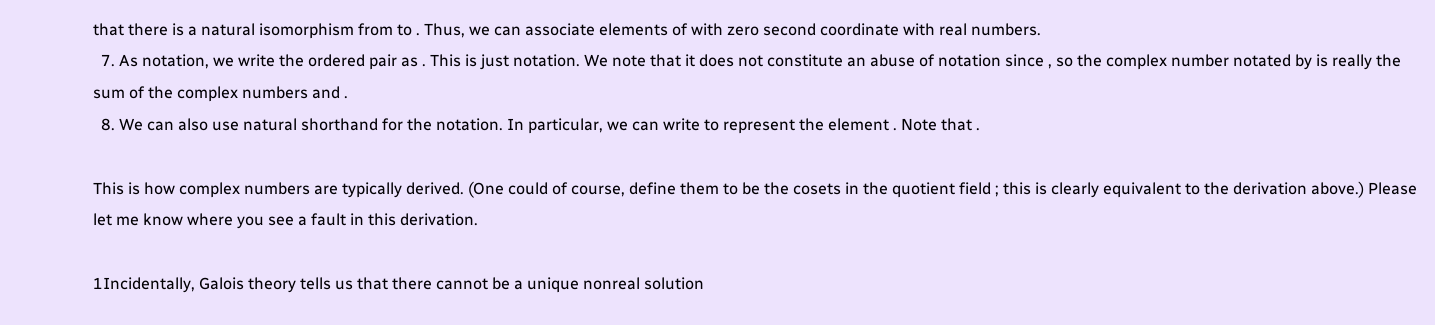that there is a natural isomorphism from to . Thus, we can associate elements of with zero second coordinate with real numbers.
  7. As notation, we write the ordered pair as . This is just notation. We note that it does not constitute an abuse of notation since , so the complex number notated by is really the sum of the complex numbers and .
  8. We can also use natural shorthand for the notation. In particular, we can write to represent the element . Note that .

This is how complex numbers are typically derived. (One could of course, define them to be the cosets in the quotient field ; this is clearly equivalent to the derivation above.) Please let me know where you see a fault in this derivation.

1Incidentally, Galois theory tells us that there cannot be a unique nonreal solution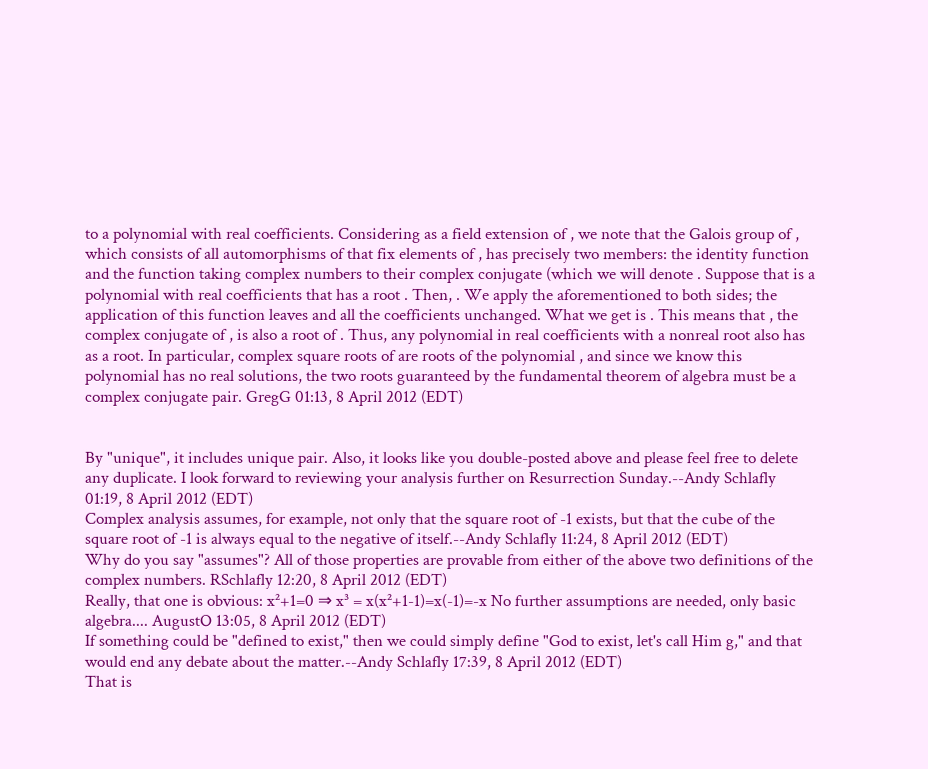to a polynomial with real coefficients. Considering as a field extension of , we note that the Galois group of , which consists of all automorphisms of that fix elements of , has precisely two members: the identity function and the function taking complex numbers to their complex conjugate (which we will denote . Suppose that is a polynomial with real coefficients that has a root . Then, . We apply the aforementioned to both sides; the application of this function leaves and all the coefficients unchanged. What we get is . This means that , the complex conjugate of , is also a root of . Thus, any polynomial in real coefficients with a nonreal root also has as a root. In particular, complex square roots of are roots of the polynomial , and since we know this polynomial has no real solutions, the two roots guaranteed by the fundamental theorem of algebra must be a complex conjugate pair. GregG 01:13, 8 April 2012 (EDT)


By "unique", it includes unique pair. Also, it looks like you double-posted above and please feel free to delete any duplicate. I look forward to reviewing your analysis further on Resurrection Sunday.--Andy Schlafly 01:19, 8 April 2012 (EDT)
Complex analysis assumes, for example, not only that the square root of -1 exists, but that the cube of the square root of -1 is always equal to the negative of itself.--Andy Schlafly 11:24, 8 April 2012 (EDT)
Why do you say "assumes"? All of those properties are provable from either of the above two definitions of the complex numbers. RSchlafly 12:20, 8 April 2012 (EDT)
Really, that one is obvious: x²+1=0 ⇒ x³ = x(x²+1-1)=x(-1)=-x No further assumptions are needed, only basic algebra.... AugustO 13:05, 8 April 2012 (EDT)
If something could be "defined to exist," then we could simply define "God to exist, let's call Him g," and that would end any debate about the matter.--Andy Schlafly 17:39, 8 April 2012 (EDT)
That is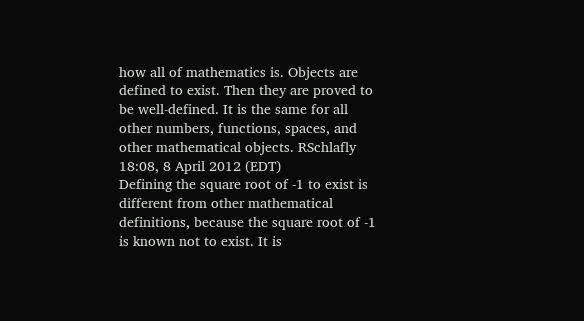how all of mathematics is. Objects are defined to exist. Then they are proved to be well-defined. It is the same for all other numbers, functions, spaces, and other mathematical objects. RSchlafly 18:08, 8 April 2012 (EDT)
Defining the square root of -1 to exist is different from other mathematical definitions, because the square root of -1 is known not to exist. It is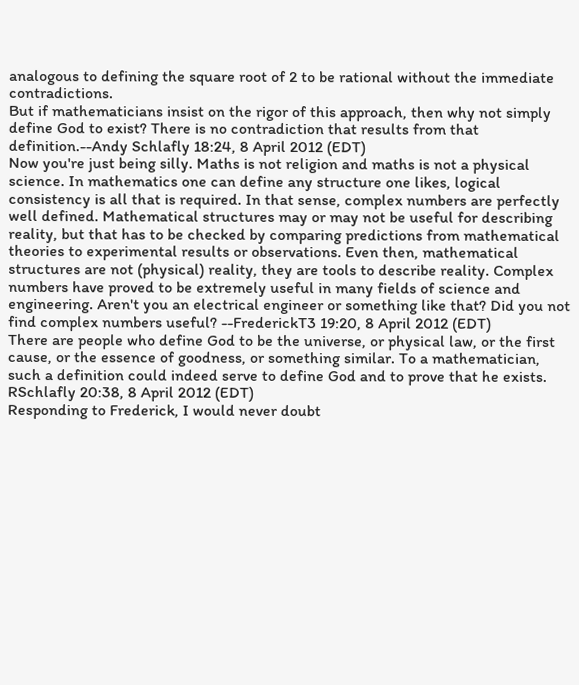analogous to defining the square root of 2 to be rational without the immediate contradictions.
But if mathematicians insist on the rigor of this approach, then why not simply define God to exist? There is no contradiction that results from that definition.--Andy Schlafly 18:24, 8 April 2012 (EDT)
Now you're just being silly. Maths is not religion and maths is not a physical science. In mathematics one can define any structure one likes, logical consistency is all that is required. In that sense, complex numbers are perfectly well defined. Mathematical structures may or may not be useful for describing reality, but that has to be checked by comparing predictions from mathematical theories to experimental results or observations. Even then, mathematical structures are not (physical) reality, they are tools to describe reality. Complex numbers have proved to be extremely useful in many fields of science and engineering. Aren't you an electrical engineer or something like that? Did you not find complex numbers useful? --FrederickT3 19:20, 8 April 2012 (EDT)
There are people who define God to be the universe, or physical law, or the first cause, or the essence of goodness, or something similar. To a mathematician, such a definition could indeed serve to define God and to prove that he exists. RSchlafly 20:38, 8 April 2012 (EDT)
Responding to Frederick, I would never doubt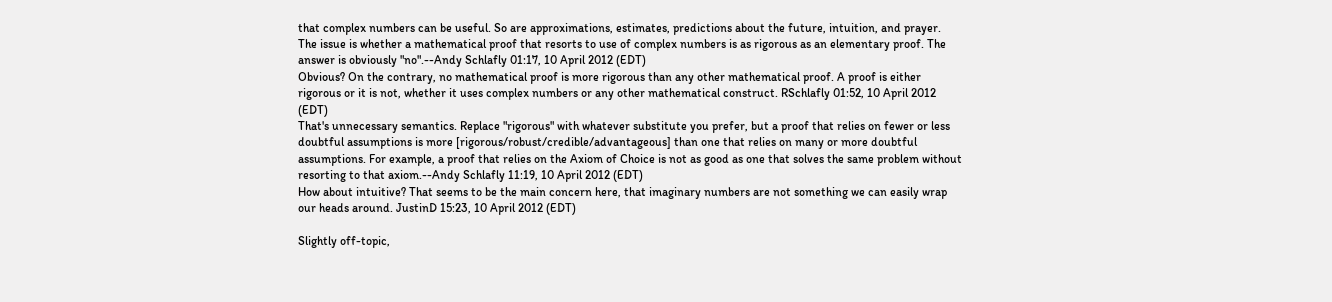that complex numbers can be useful. So are approximations, estimates, predictions about the future, intuition, and prayer. The issue is whether a mathematical proof that resorts to use of complex numbers is as rigorous as an elementary proof. The answer is obviously "no".--Andy Schlafly 01:17, 10 April 2012 (EDT)
Obvious? On the contrary, no mathematical proof is more rigorous than any other mathematical proof. A proof is either rigorous or it is not, whether it uses complex numbers or any other mathematical construct. RSchlafly 01:52, 10 April 2012 (EDT)
That's unnecessary semantics. Replace "rigorous" with whatever substitute you prefer, but a proof that relies on fewer or less doubtful assumptions is more [rigorous/robust/credible/advantageous] than one that relies on many or more doubtful assumptions. For example, a proof that relies on the Axiom of Choice is not as good as one that solves the same problem without resorting to that axiom.--Andy Schlafly 11:19, 10 April 2012 (EDT)
How about intuitive? That seems to be the main concern here, that imaginary numbers are not something we can easily wrap our heads around. JustinD 15:23, 10 April 2012 (EDT)

Slightly off-topic,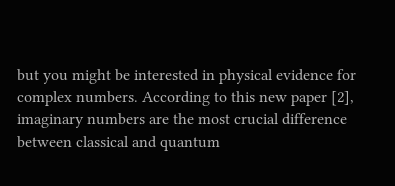but you might be interested in physical evidence for complex numbers. According to this new paper [2], imaginary numbers are the most crucial difference between classical and quantum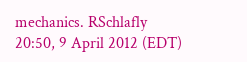mechanics. RSchlafly 20:50, 9 April 2012 (EDT)